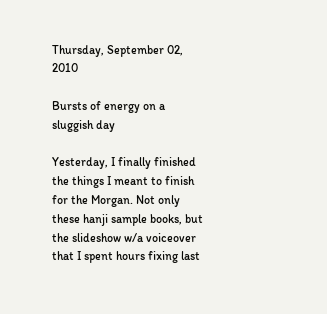Thursday, September 02, 2010

Bursts of energy on a sluggish day

Yesterday, I finally finished the things I meant to finish for the Morgan. Not only these hanji sample books, but the slideshow w/a voiceover that I spent hours fixing last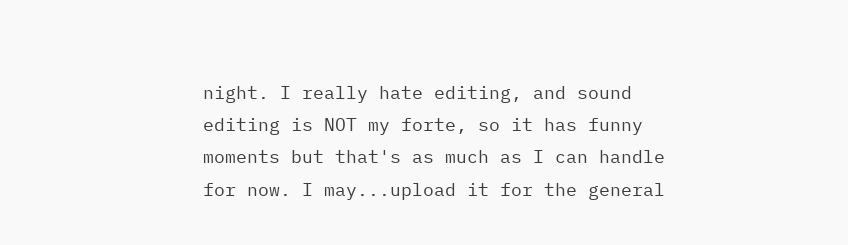night. I really hate editing, and sound editing is NOT my forte, so it has funny moments but that's as much as I can handle for now. I may...upload it for the general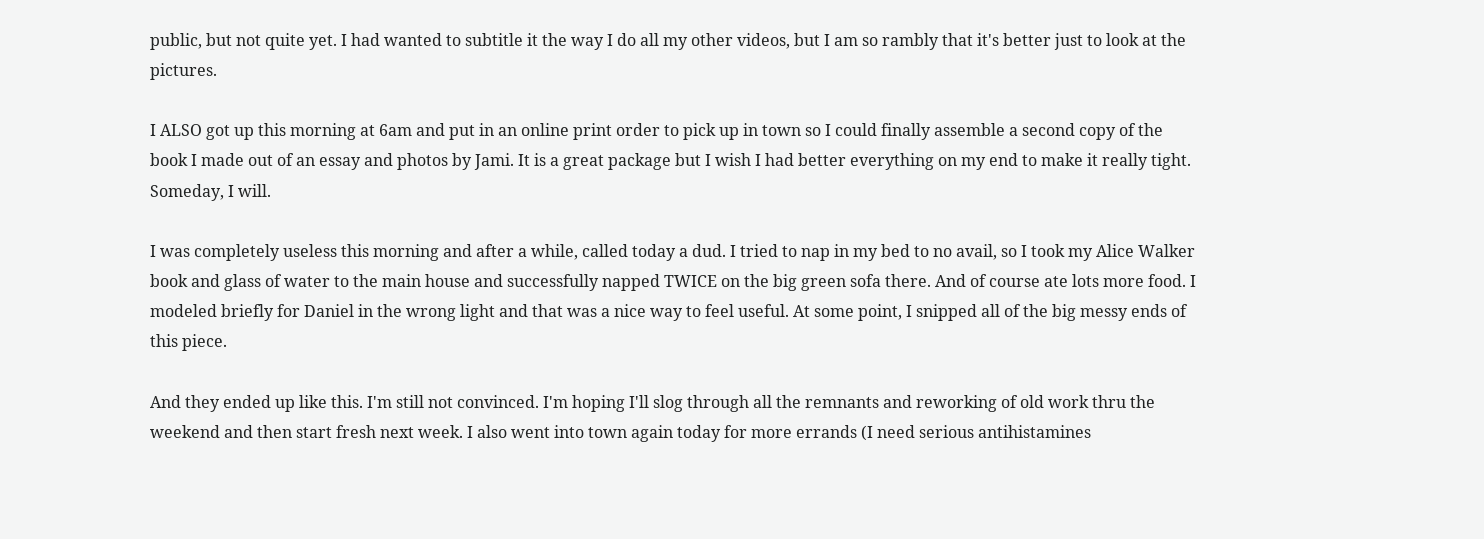public, but not quite yet. I had wanted to subtitle it the way I do all my other videos, but I am so rambly that it's better just to look at the pictures.

I ALSO got up this morning at 6am and put in an online print order to pick up in town so I could finally assemble a second copy of the book I made out of an essay and photos by Jami. It is a great package but I wish I had better everything on my end to make it really tight. Someday, I will.

I was completely useless this morning and after a while, called today a dud. I tried to nap in my bed to no avail, so I took my Alice Walker book and glass of water to the main house and successfully napped TWICE on the big green sofa there. And of course ate lots more food. I modeled briefly for Daniel in the wrong light and that was a nice way to feel useful. At some point, I snipped all of the big messy ends of this piece.

And they ended up like this. I'm still not convinced. I'm hoping I'll slog through all the remnants and reworking of old work thru the weekend and then start fresh next week. I also went into town again today for more errands (I need serious antihistamines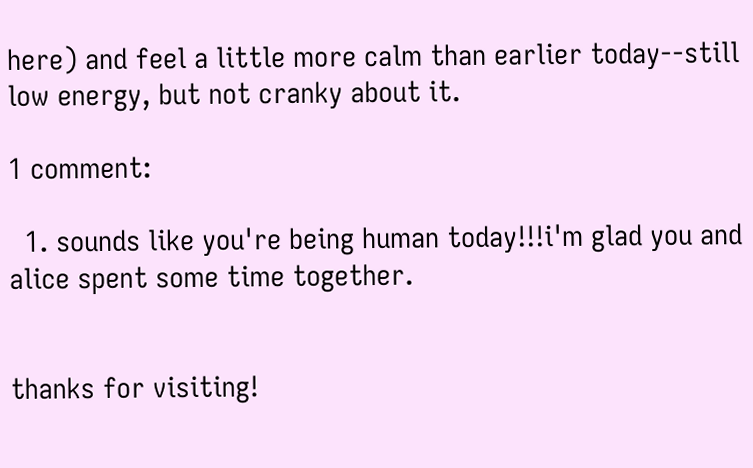here) and feel a little more calm than earlier today--still low energy, but not cranky about it.

1 comment:

  1. sounds like you're being human today!!!i'm glad you and alice spent some time together.


thanks for visiting!